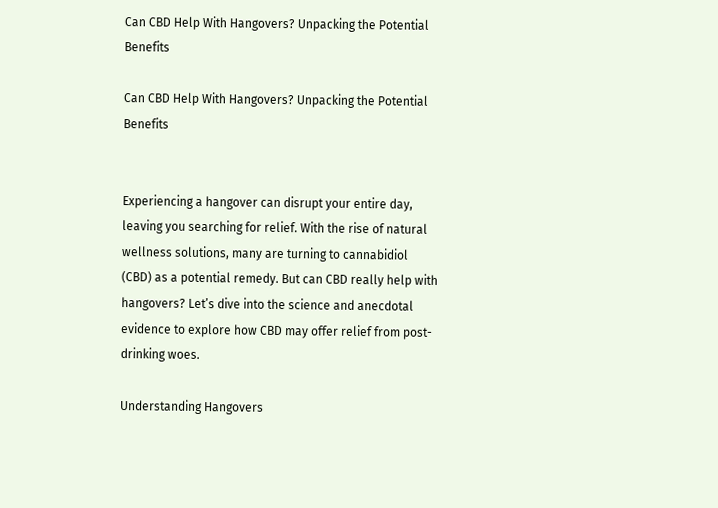Can CBD Help With Hangovers? Unpacking the Potential Benefits

Can CBD Help With Hangovers? Unpacking the Potential Benefits


Experiencing a hangover can disrupt your entire day, leaving you searching for relief. With the rise of natural wellness solutions, many are turning to cannabidiol (CBD) as a potential remedy. But can CBD really help with hangovers? Let’s dive into the science and anecdotal evidence to explore how CBD may offer relief from post-drinking woes.

Understanding Hangovers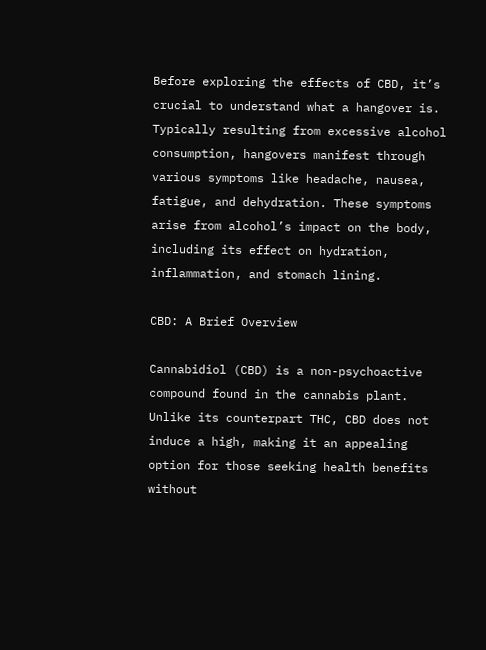Before exploring the effects of CBD, it’s crucial to understand what a hangover is. Typically resulting from excessive alcohol consumption, hangovers manifest through various symptoms like headache, nausea, fatigue, and dehydration. These symptoms arise from alcohol’s impact on the body, including its effect on hydration, inflammation, and stomach lining.

CBD: A Brief Overview

Cannabidiol (CBD) is a non-psychoactive compound found in the cannabis plant. Unlike its counterpart THC, CBD does not induce a high, making it an appealing option for those seeking health benefits without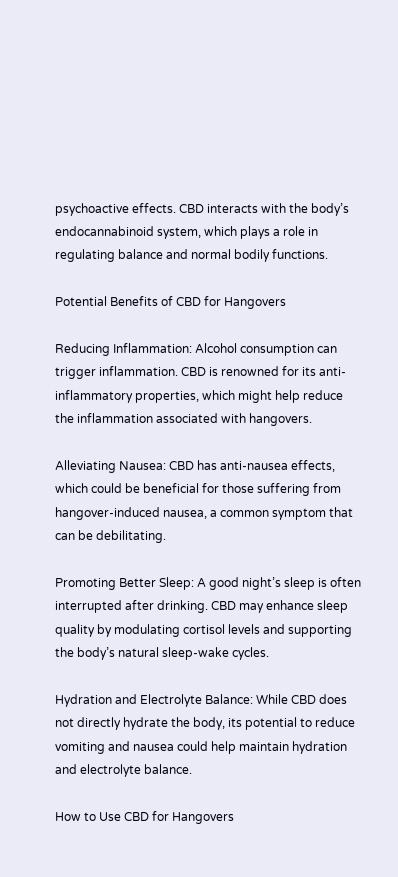psychoactive effects. CBD interacts with the body’s endocannabinoid system, which plays a role in regulating balance and normal bodily functions.

Potential Benefits of CBD for Hangovers

Reducing Inflammation: Alcohol consumption can trigger inflammation. CBD is renowned for its anti-inflammatory properties, which might help reduce the inflammation associated with hangovers.

Alleviating Nausea: CBD has anti-nausea effects, which could be beneficial for those suffering from hangover-induced nausea, a common symptom that can be debilitating.

Promoting Better Sleep: A good night’s sleep is often interrupted after drinking. CBD may enhance sleep quality by modulating cortisol levels and supporting the body’s natural sleep-wake cycles.

Hydration and Electrolyte Balance: While CBD does not directly hydrate the body, its potential to reduce vomiting and nausea could help maintain hydration and electrolyte balance.

How to Use CBD for Hangovers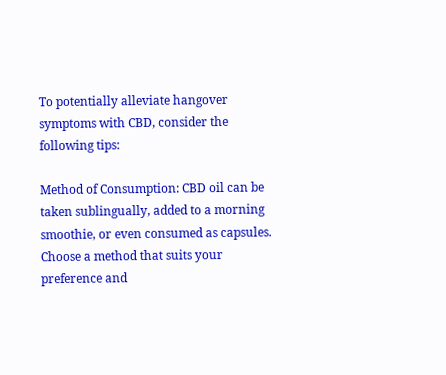To potentially alleviate hangover symptoms with CBD, consider the following tips:

Method of Consumption: CBD oil can be taken sublingually, added to a morning smoothie, or even consumed as capsules. Choose a method that suits your preference and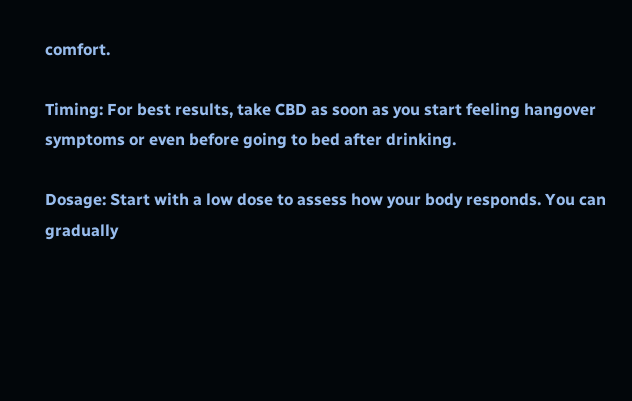comfort.

Timing: For best results, take CBD as soon as you start feeling hangover symptoms or even before going to bed after drinking.

Dosage: Start with a low dose to assess how your body responds. You can gradually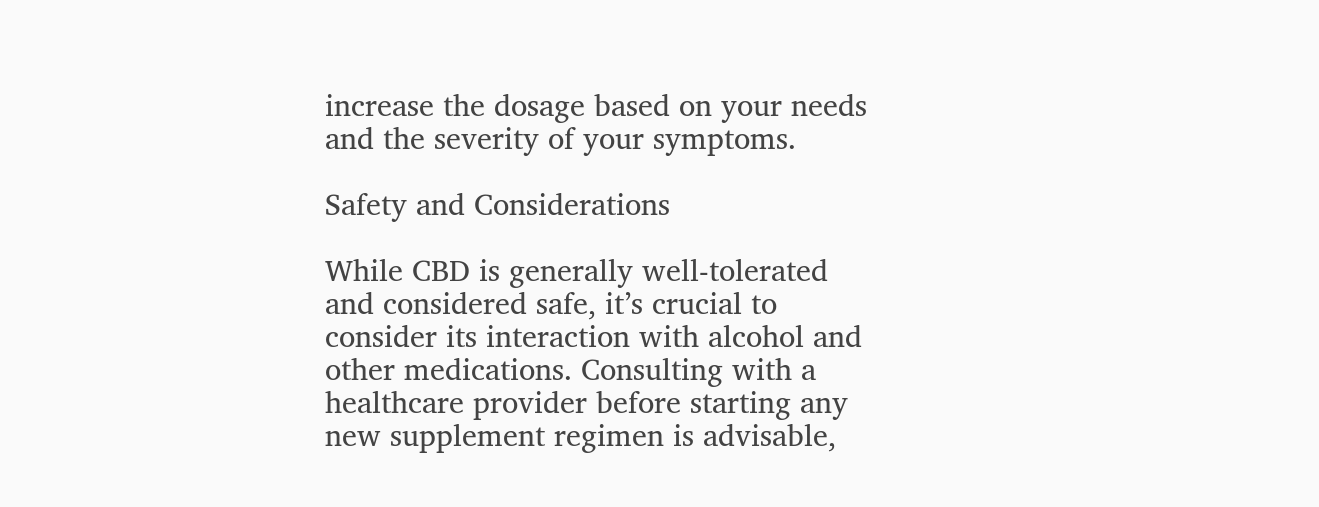increase the dosage based on your needs and the severity of your symptoms.

Safety and Considerations

While CBD is generally well-tolerated and considered safe, it’s crucial to consider its interaction with alcohol and other medications. Consulting with a healthcare provider before starting any new supplement regimen is advisable,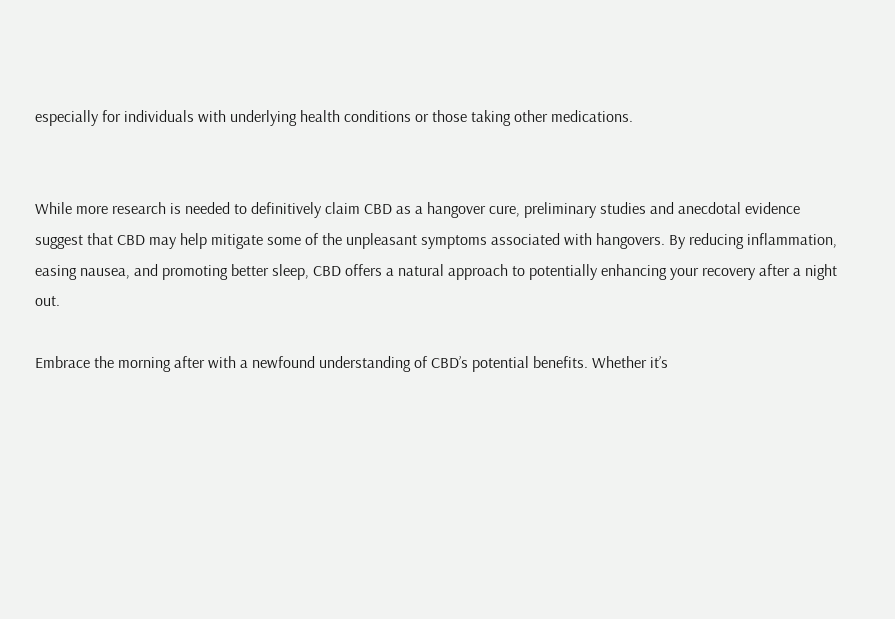especially for individuals with underlying health conditions or those taking other medications.


While more research is needed to definitively claim CBD as a hangover cure, preliminary studies and anecdotal evidence suggest that CBD may help mitigate some of the unpleasant symptoms associated with hangovers. By reducing inflammation, easing nausea, and promoting better sleep, CBD offers a natural approach to potentially enhancing your recovery after a night out.

Embrace the morning after with a newfound understanding of CBD’s potential benefits. Whether it’s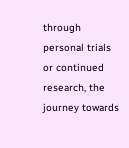through personal trials or continued research, the journey towards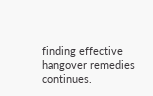finding effective hangover remedies continues.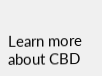Learn more about CBD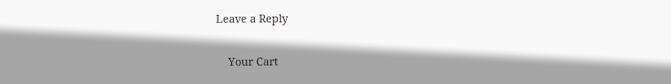Leave a Reply

    Your Cart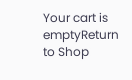Your cart is emptyReturn to Shop